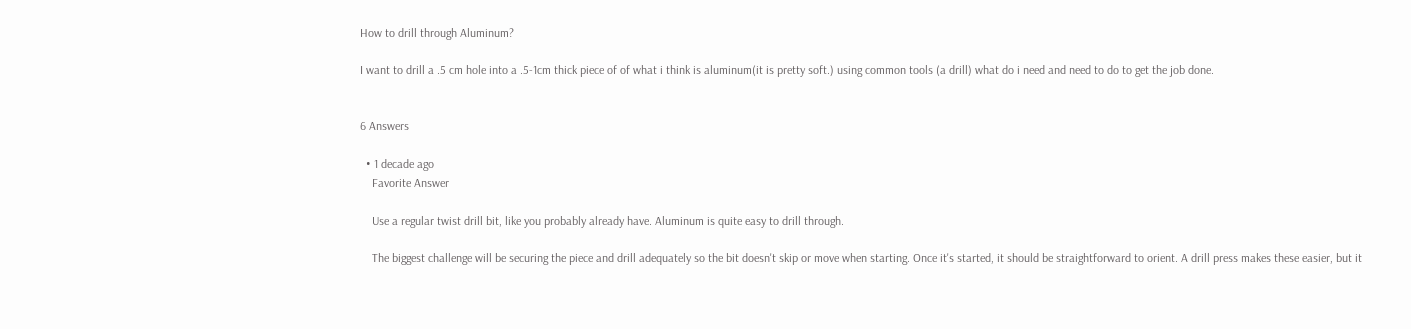How to drill through Aluminum?

I want to drill a .5 cm hole into a .5-1cm thick piece of of what i think is aluminum(it is pretty soft.) using common tools (a drill) what do i need and need to do to get the job done.


6 Answers

  • 1 decade ago
    Favorite Answer

    Use a regular twist drill bit, like you probably already have. Aluminum is quite easy to drill through.

    The biggest challenge will be securing the piece and drill adequately so the bit doesn't skip or move when starting. Once it's started, it should be straightforward to orient. A drill press makes these easier, but it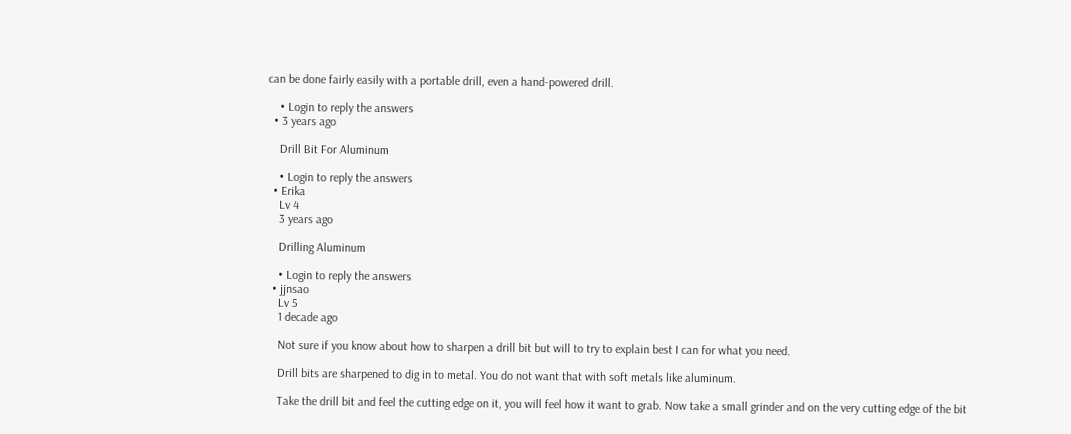can be done fairly easily with a portable drill, even a hand-powered drill.

    • Login to reply the answers
  • 3 years ago

    Drill Bit For Aluminum

    • Login to reply the answers
  • Erika
    Lv 4
    3 years ago

    Drilling Aluminum

    • Login to reply the answers
  • jjnsao
    Lv 5
    1 decade ago

    Not sure if you know about how to sharpen a drill bit but will to try to explain best I can for what you need.

    Drill bits are sharpened to dig in to metal. You do not want that with soft metals like aluminum.

    Take the drill bit and feel the cutting edge on it, you will feel how it want to grab. Now take a small grinder and on the very cutting edge of the bit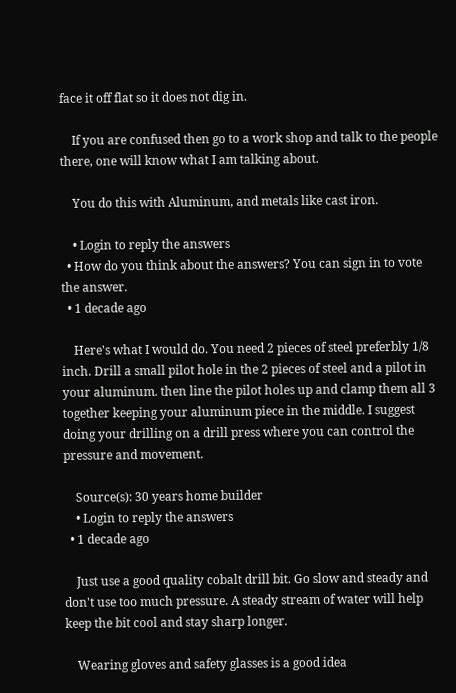face it off flat so it does not dig in.

    If you are confused then go to a work shop and talk to the people there, one will know what I am talking about.

    You do this with Aluminum, and metals like cast iron.

    • Login to reply the answers
  • How do you think about the answers? You can sign in to vote the answer.
  • 1 decade ago

    Here's what I would do. You need 2 pieces of steel preferbly 1/8 inch. Drill a small pilot hole in the 2 pieces of steel and a pilot in your aluminum. then line the pilot holes up and clamp them all 3 together keeping your aluminum piece in the middle. I suggest doing your drilling on a drill press where you can control the pressure and movement.

    Source(s): 30 years home builder
    • Login to reply the answers
  • 1 decade ago

    Just use a good quality cobalt drill bit. Go slow and steady and don't use too much pressure. A steady stream of water will help keep the bit cool and stay sharp longer.

    Wearing gloves and safety glasses is a good idea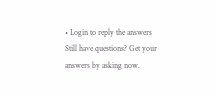• Login to reply the answers
Still have questions? Get your answers by asking now.